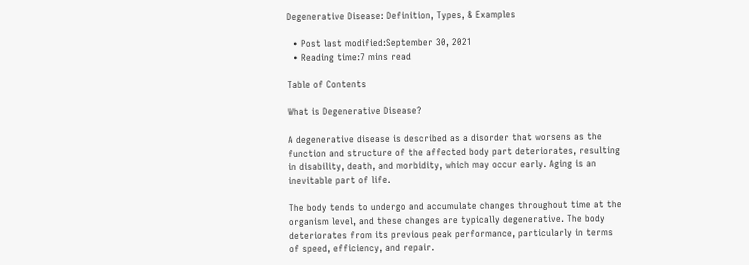Degenerative Disease: Definition, Types, & Examples

  • Post last modified:September 30, 2021
  • Reading time:7 mins read

Table of Contents

What is Degenerative Disease?

A degenerative disease is described as a disorder that worsens as the function and structure of the affected body part deteriorates, resulting in disability, death, and morbidity, which may occur early. Aging is an inevitable part of life.

The body tends to undergo and accumulate changes throughout time at the organism level, and these changes are typically degenerative. The body deteriorates from its previous peak performance, particularly in terms of speed, efficiency, and repair.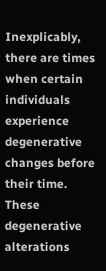Inexplicably, there are times when certain individuals experience degenerative changes before their time. These degenerative alterations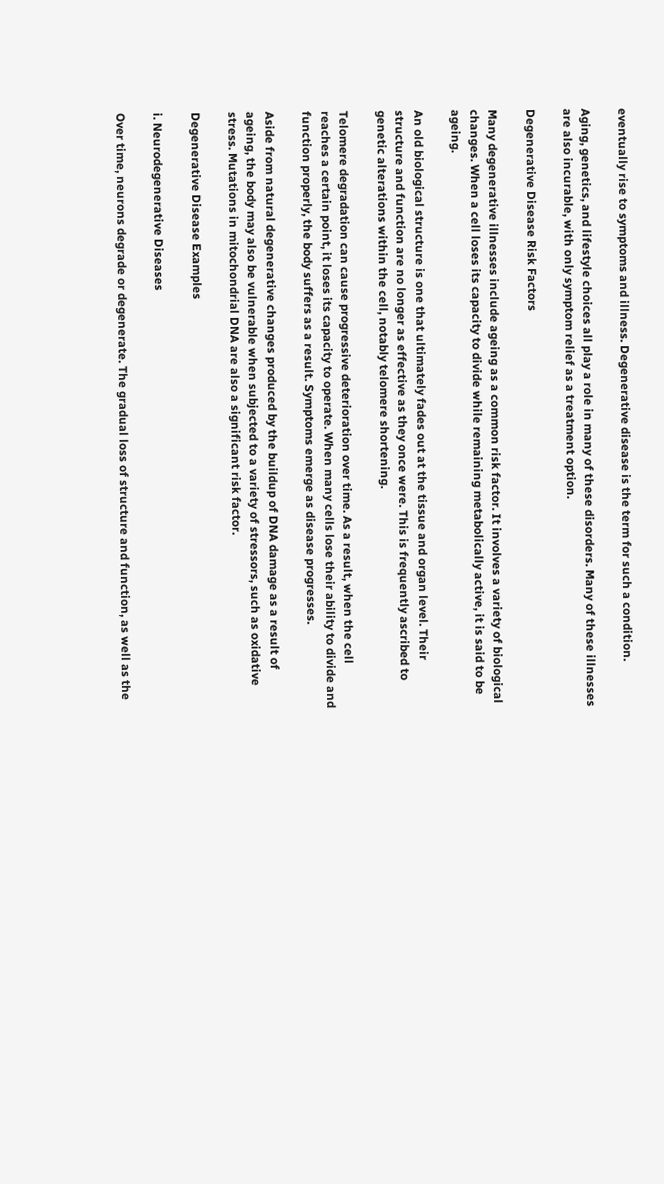eventually rise to symptoms and illness. Degenerative disease is the term for such a condition.

Aging, genetics, and lifestyle choices all play a role in many of these disorders. Many of these illnesses are also incurable, with only symptom relief as a treatment option.

Degenerative Disease Risk Factors

Many degenerative illnesses include ageing as a common risk factor. It involves a variety of biological changes. When a cell loses its capacity to divide while remaining metabolically active, it is said to be ageing.

An old biological structure is one that ultimately fades out at the tissue and organ level. Their structure and function are no longer as effective as they once were. This is frequently ascribed to genetic alterations within the cell, notably telomere shortening.

Telomere degradation can cause progressive deterioration over time. As a result, when the cell reaches a certain point, it loses its capacity to operate. When many cells lose their ability to divide and function properly, the body suffers as a result. Symptoms emerge as disease progresses.

Aside from natural degenerative changes produced by the buildup of DNA damage as a result of ageing, the body may also be vulnerable when subjected to a variety of stressors, such as oxidative stress. Mutations in mitochondrial DNA are also a significant risk factor.

Degenerative Disease Examples

i. Neurodegenerative Diseases

Over time, neurons degrade or degenerate. The gradual loss of structure and function, as well as the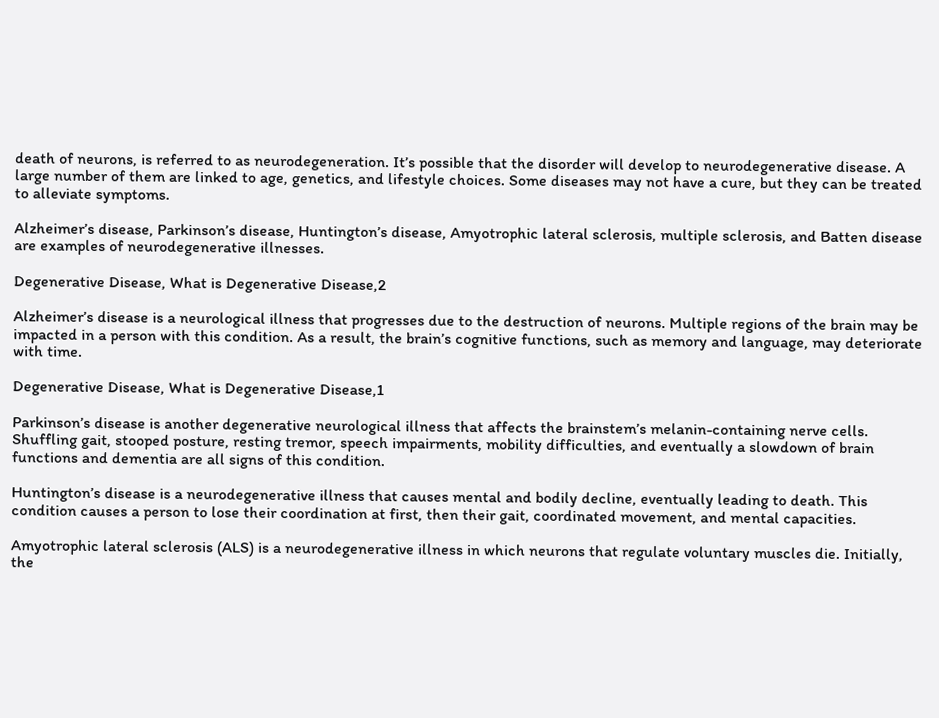death of neurons, is referred to as neurodegeneration. It’s possible that the disorder will develop to neurodegenerative disease. A large number of them are linked to age, genetics, and lifestyle choices. Some diseases may not have a cure, but they can be treated to alleviate symptoms.

Alzheimer’s disease, Parkinson’s disease, Huntington’s disease, Amyotrophic lateral sclerosis, multiple sclerosis, and Batten disease are examples of neurodegenerative illnesses.

Degenerative Disease, What is Degenerative Disease,2

Alzheimer’s disease is a neurological illness that progresses due to the destruction of neurons. Multiple regions of the brain may be impacted in a person with this condition. As a result, the brain’s cognitive functions, such as memory and language, may deteriorate with time.

Degenerative Disease, What is Degenerative Disease,1

Parkinson’s disease is another degenerative neurological illness that affects the brainstem’s melanin-containing nerve cells. Shuffling gait, stooped posture, resting tremor, speech impairments, mobility difficulties, and eventually a slowdown of brain functions and dementia are all signs of this condition.

Huntington’s disease is a neurodegenerative illness that causes mental and bodily decline, eventually leading to death. This condition causes a person to lose their coordination at first, then their gait, coordinated movement, and mental capacities.

Amyotrophic lateral sclerosis (ALS) is a neurodegenerative illness in which neurons that regulate voluntary muscles die. Initially, the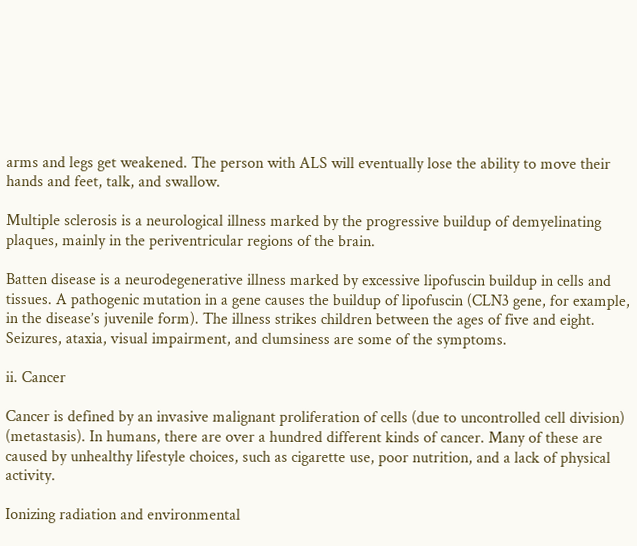arms and legs get weakened. The person with ALS will eventually lose the ability to move their hands and feet, talk, and swallow.

Multiple sclerosis is a neurological illness marked by the progressive buildup of demyelinating plaques, mainly in the periventricular regions of the brain.

Batten disease is a neurodegenerative illness marked by excessive lipofuscin buildup in cells and tissues. A pathogenic mutation in a gene causes the buildup of lipofuscin (CLN3 gene, for example, in the disease’s juvenile form). The illness strikes children between the ages of five and eight. Seizures, ataxia, visual impairment, and clumsiness are some of the symptoms.

ii. Cancer

Cancer is defined by an invasive malignant proliferation of cells (due to uncontrolled cell division) (metastasis). In humans, there are over a hundred different kinds of cancer. Many of these are caused by unhealthy lifestyle choices, such as cigarette use, poor nutrition, and a lack of physical activity.

Ionizing radiation and environmental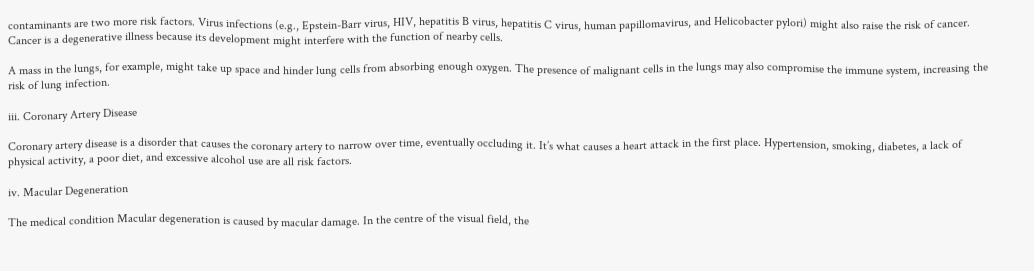contaminants are two more risk factors. Virus infections (e.g., Epstein-Barr virus, HIV, hepatitis B virus, hepatitis C virus, human papillomavirus, and Helicobacter pylori) might also raise the risk of cancer. Cancer is a degenerative illness because its development might interfere with the function of nearby cells.

A mass in the lungs, for example, might take up space and hinder lung cells from absorbing enough oxygen. The presence of malignant cells in the lungs may also compromise the immune system, increasing the risk of lung infection.

iii. Coronary Artery Disease

Coronary artery disease is a disorder that causes the coronary artery to narrow over time, eventually occluding it. It’s what causes a heart attack in the first place. Hypertension, smoking, diabetes, a lack of physical activity, a poor diet, and excessive alcohol use are all risk factors.

iv. Macular Degeneration

The medical condition Macular degeneration is caused by macular damage. In the centre of the visual field, the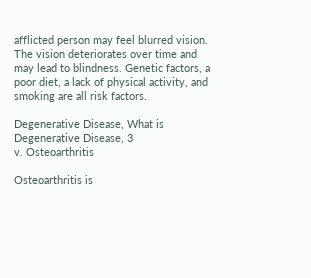afflicted person may feel blurred vision. The vision deteriorates over time and may lead to blindness. Genetic factors, a poor diet, a lack of physical activity, and smoking are all risk factors.

Degenerative Disease, What is Degenerative Disease, 3
v. Osteoarthritis

Osteoarthritis is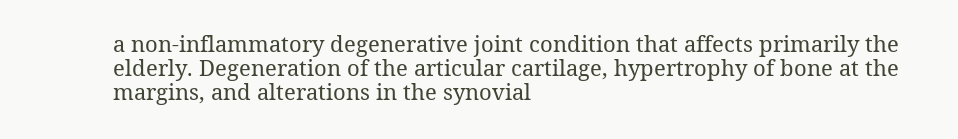a non-inflammatory degenerative joint condition that affects primarily the elderly. Degeneration of the articular cartilage, hypertrophy of bone at the margins, and alterations in the synovial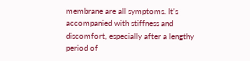membrane are all symptoms. It’s accompanied with stiffness and discomfort, especially after a lengthy period of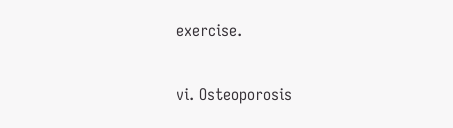exercise.

vi. Osteoporosis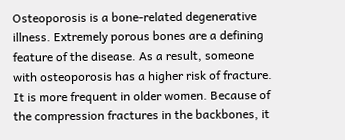Osteoporosis is a bone-related degenerative illness. Extremely porous bones are a defining feature of the disease. As a result, someone with osteoporosis has a higher risk of fracture. It is more frequent in older women. Because of the compression fractures in the backbones, it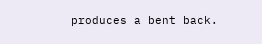produces a bent back.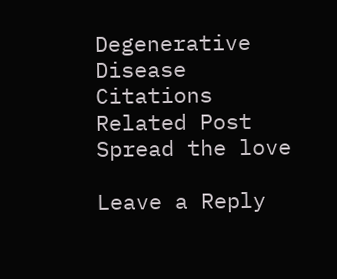Degenerative Disease Citations
Related Post
Spread the love

Leave a Reply